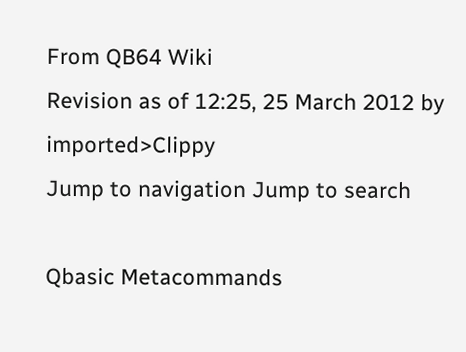From QB64 Wiki
Revision as of 12:25, 25 March 2012 by imported>Clippy
Jump to navigation Jump to search

Qbasic Metacommands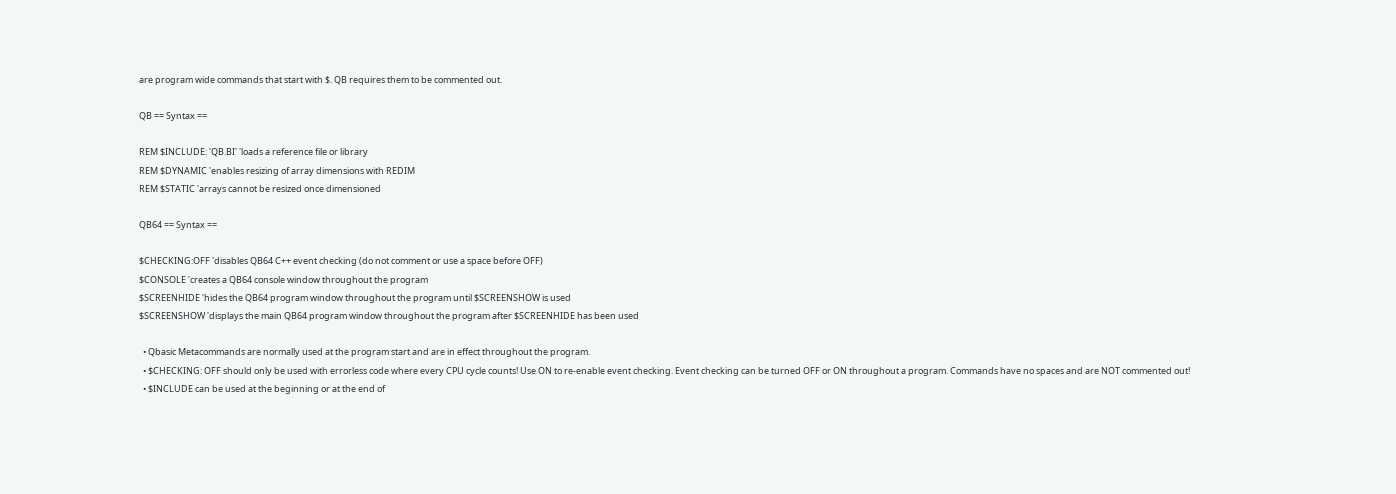are program wide commands that start with $. QB requires them to be commented out.

QB == Syntax ==

REM $INCLUDE: 'QB.BI' 'loads a reference file or library
REM $DYNAMIC 'enables resizing of array dimensions with REDIM
REM $STATIC 'arrays cannot be resized once dimensioned

QB64 == Syntax ==

$CHECKING:OFF 'disables QB64 C++ event checking (do not comment or use a space before OFF)
$CONSOLE 'creates a QB64 console window throughout the program
$SCREENHIDE 'hides the QB64 program window throughout the program until $SCREENSHOW is used
$SCREENSHOW 'displays the main QB64 program window throughout the program after $SCREENHIDE has been used

  • Qbasic Metacommands are normally used at the program start and are in effect throughout the program.
  • $CHECKING: OFF should only be used with errorless code where every CPU cycle counts! Use ON to re-enable event checking. Event checking can be turned OFF or ON throughout a program. Commands have no spaces and are NOT commented out!
  • $INCLUDE can be used at the beginning or at the end of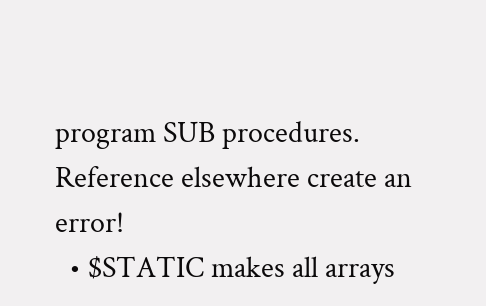program SUB procedures. Reference elsewhere create an error!
  • $STATIC makes all arrays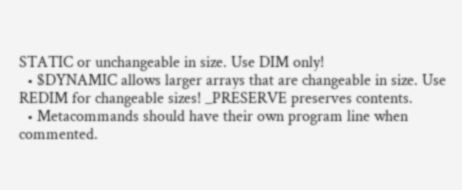STATIC or unchangeable in size. Use DIM only!
  • $DYNAMIC allows larger arrays that are changeable in size. Use REDIM for changeable sizes! _PRESERVE preserves contents.
  • Metacommands should have their own program line when commented.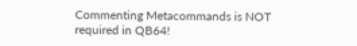Commenting Metacommands is NOT required in QB64!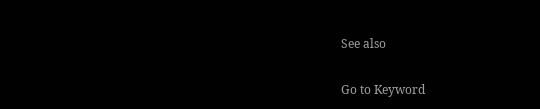See also

Go to Keyword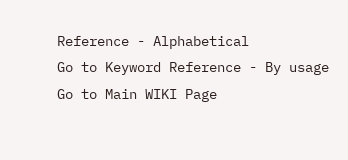Reference - Alphabetical
Go to Keyword Reference - By usage
Go to Main WIKI Page